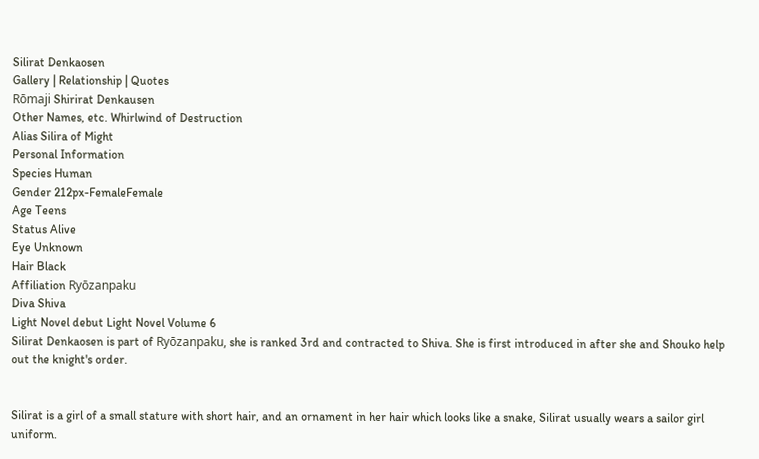Silirat Denkaosen
Gallery | Relationship | Quotes
Rōmaji Shirirat Denkausen
Other Names, etc. Whirlwind of Destruction
Alias Silira of Might
Personal Information
Species Human
Gender 212px-FemaleFemale
Age Teens
Status Alive
Eye Unknown
Hair Black
Affiliation Ryōzanpaku
Diva Shiva
Light Novel debut Light Novel Volume 6
Silirat Denkaosen is part of Ryōzanpaku, she is ranked 3rd and contracted to Shiva. She is first introduced in after she and Shouko help out the knight's order.


Silirat is a girl of a small stature with short hair, and an ornament in her hair which looks like a snake, Silirat usually wears a sailor girl uniform.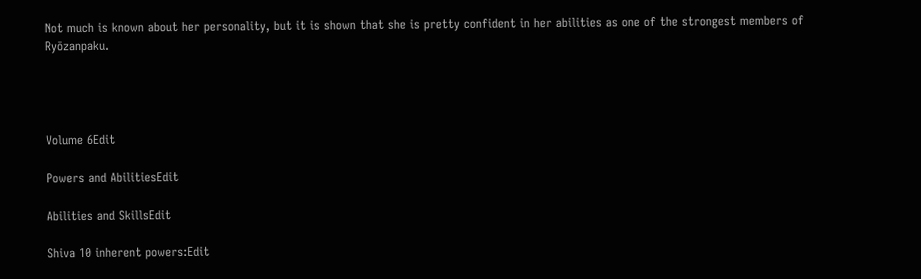Not much is known about her personality, but it is shown that she is pretty confident in her abilities as one of the strongest members of Ryōzanpaku.




Volume 6Edit

Powers and AbilitiesEdit

Abilities and SkillsEdit

Shiva 10 inherent powers:Edit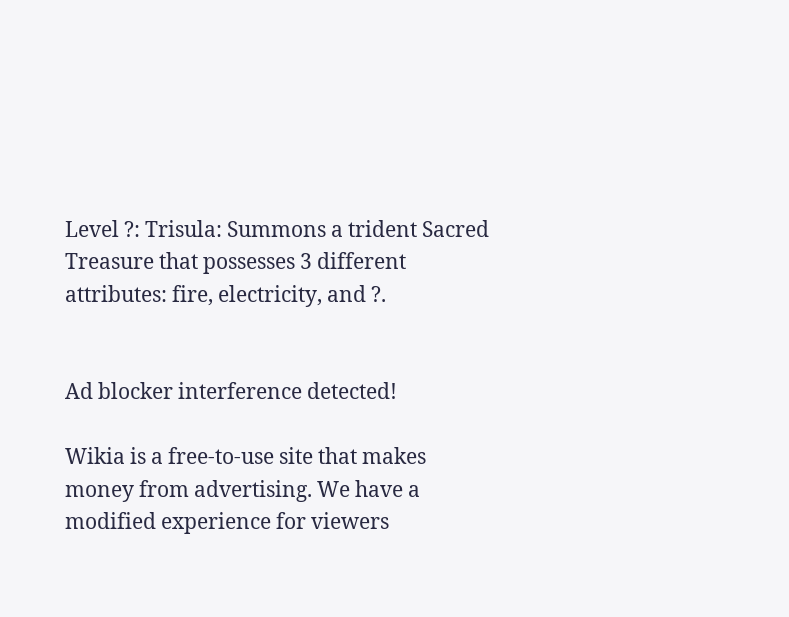Level ?: Trisula: Summons a trident Sacred Treasure that possesses 3 different attributes: fire, electricity, and ?.


Ad blocker interference detected!

Wikia is a free-to-use site that makes money from advertising. We have a modified experience for viewers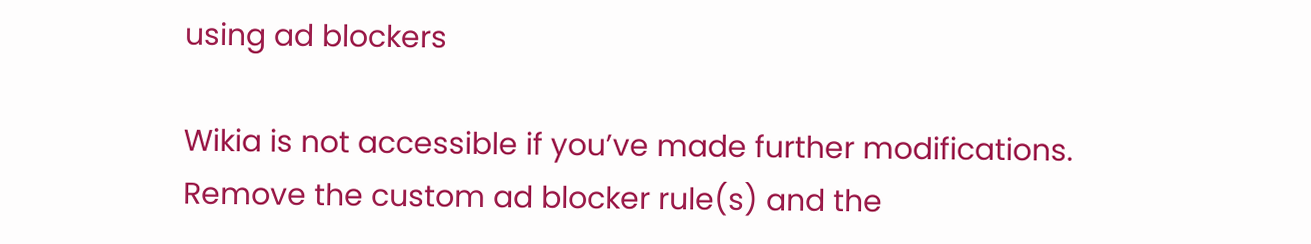using ad blockers

Wikia is not accessible if you’ve made further modifications. Remove the custom ad blocker rule(s) and the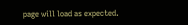page will load as expected.